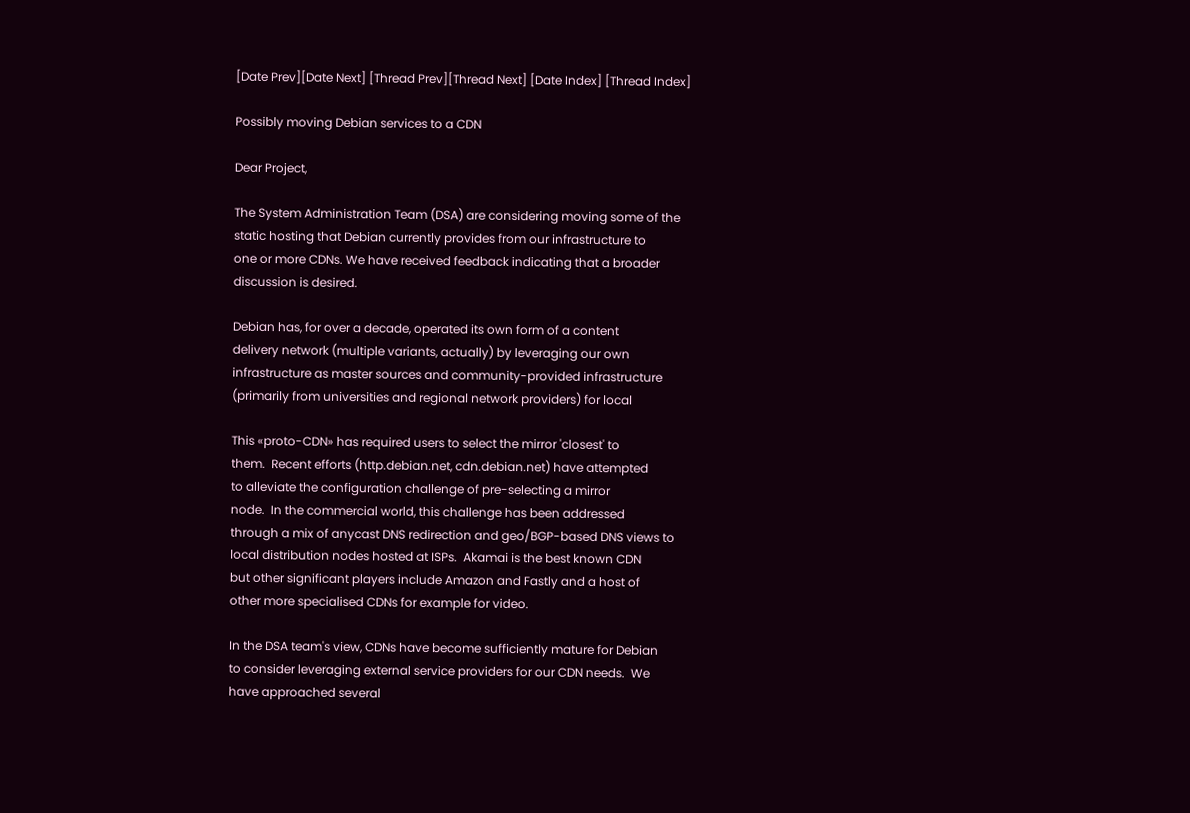[Date Prev][Date Next] [Thread Prev][Thread Next] [Date Index] [Thread Index]

Possibly moving Debian services to a CDN

Dear Project,

The System Administration Team (DSA) are considering moving some of the
static hosting that Debian currently provides from our infrastructure to
one or more CDNs. We have received feedback indicating that a broader
discussion is desired.

Debian has, for over a decade, operated its own form of a content
delivery network (multiple variants, actually) by leveraging our own
infrastructure as master sources and community-provided infrastructure
(primarily from universities and regional network providers) for local

This «proto-CDN» has required users to select the mirror 'closest' to
them.  Recent efforts (http.debian.net, cdn.debian.net) have attempted
to alleviate the configuration challenge of pre-selecting a mirror
node.  In the commercial world, this challenge has been addressed
through a mix of anycast DNS redirection and geo/BGP-based DNS views to
local distribution nodes hosted at ISPs.  Akamai is the best known CDN
but other significant players include Amazon and Fastly and a host of
other more specialised CDNs for example for video.

In the DSA team's view, CDNs have become sufficiently mature for Debian
to consider leveraging external service providers for our CDN needs.  We
have approached several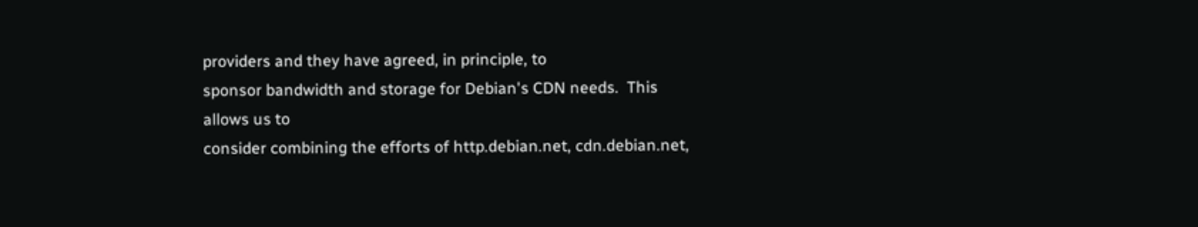providers and they have agreed, in principle, to
sponsor bandwidth and storage for Debian's CDN needs.  This allows us to
consider combining the efforts of http.debian.net, cdn.debian.net,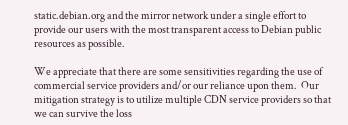static.debian.org and the mirror network under a single effort to
provide our users with the most transparent access to Debian public
resources as possible.

We appreciate that there are some sensitivities regarding the use of
commercial service providers and/or our reliance upon them.  Our
mitigation strategy is to utilize multiple CDN service providers so that
we can survive the loss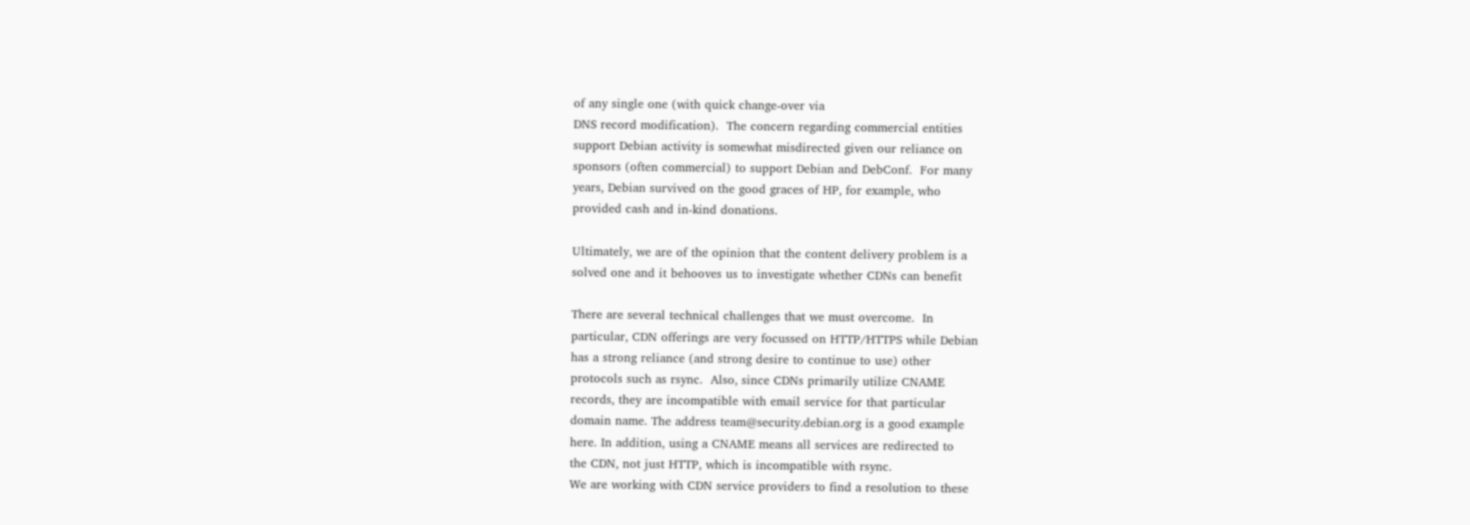of any single one (with quick change-over via
DNS record modification).  The concern regarding commercial entities
support Debian activity is somewhat misdirected given our reliance on
sponsors (often commercial) to support Debian and DebConf.  For many
years, Debian survived on the good graces of HP, for example, who
provided cash and in-kind donations.

Ultimately, we are of the opinion that the content delivery problem is a
solved one and it behooves us to investigate whether CDNs can benefit

There are several technical challenges that we must overcome.  In
particular, CDN offerings are very focussed on HTTP/HTTPS while Debian
has a strong reliance (and strong desire to continue to use) other
protocols such as rsync.  Also, since CDNs primarily utilize CNAME
records, they are incompatible with email service for that particular
domain name. The address team@security.debian.org is a good example
here. In addition, using a CNAME means all services are redirected to
the CDN, not just HTTP, which is incompatible with rsync.
We are working with CDN service providers to find a resolution to these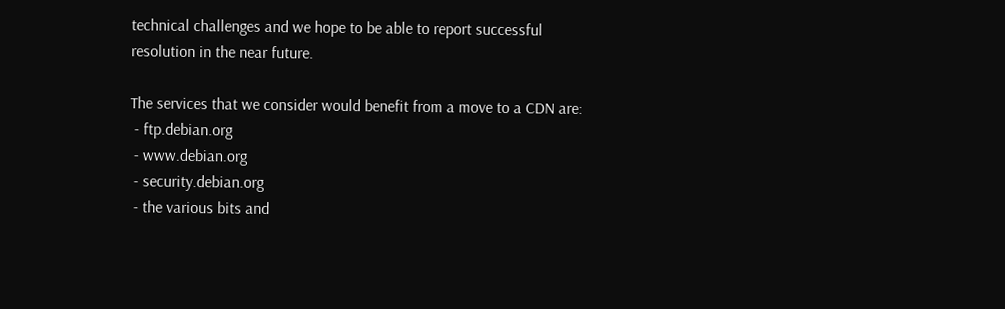technical challenges and we hope to be able to report successful
resolution in the near future.

The services that we consider would benefit from a move to a CDN are:
 - ftp.debian.org
 - www.debian.org
 - security.debian.org
 - the various bits and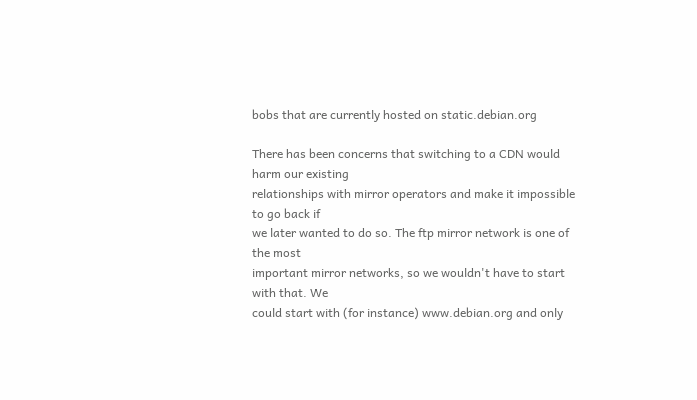bobs that are currently hosted on static.debian.org

There has been concerns that switching to a CDN would harm our existing
relationships with mirror operators and make it impossible to go back if
we later wanted to do so. The ftp mirror network is one of the most
important mirror networks, so we wouldn't have to start with that. We
could start with (for instance) www.debian.org and only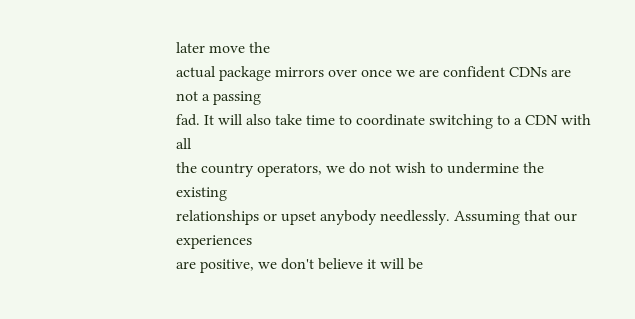later move the
actual package mirrors over once we are confident CDNs are not a passing
fad. It will also take time to coordinate switching to a CDN with all
the country operators, we do not wish to undermine the existing
relationships or upset anybody needlessly. Assuming that our experiences
are positive, we don't believe it will be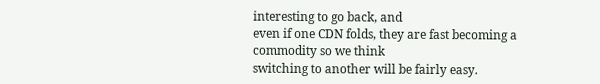interesting to go back, and
even if one CDN folds, they are fast becoming a commodity so we think
switching to another will be fairly easy.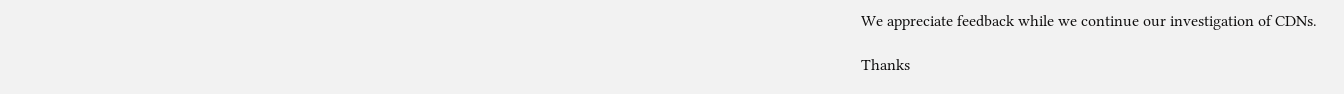We appreciate feedback while we continue our investigation of CDNs.

Thanks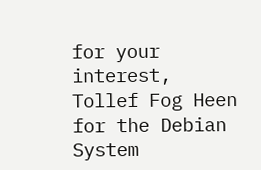for your interest,
Tollef Fog Heen for the Debian System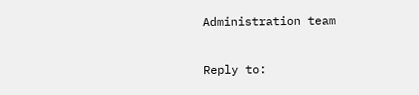Administration team

Reply to: